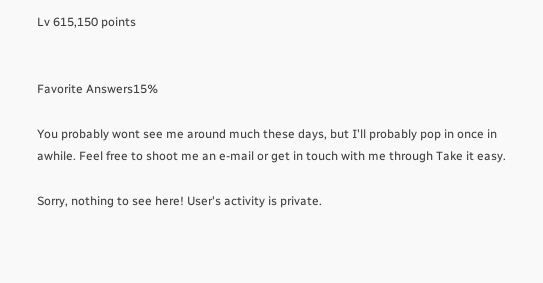Lv 615,150 points


Favorite Answers15%

You probably wont see me around much these days, but I'll probably pop in once in awhile. Feel free to shoot me an e-mail or get in touch with me through Take it easy.

Sorry, nothing to see here! User's activity is private.